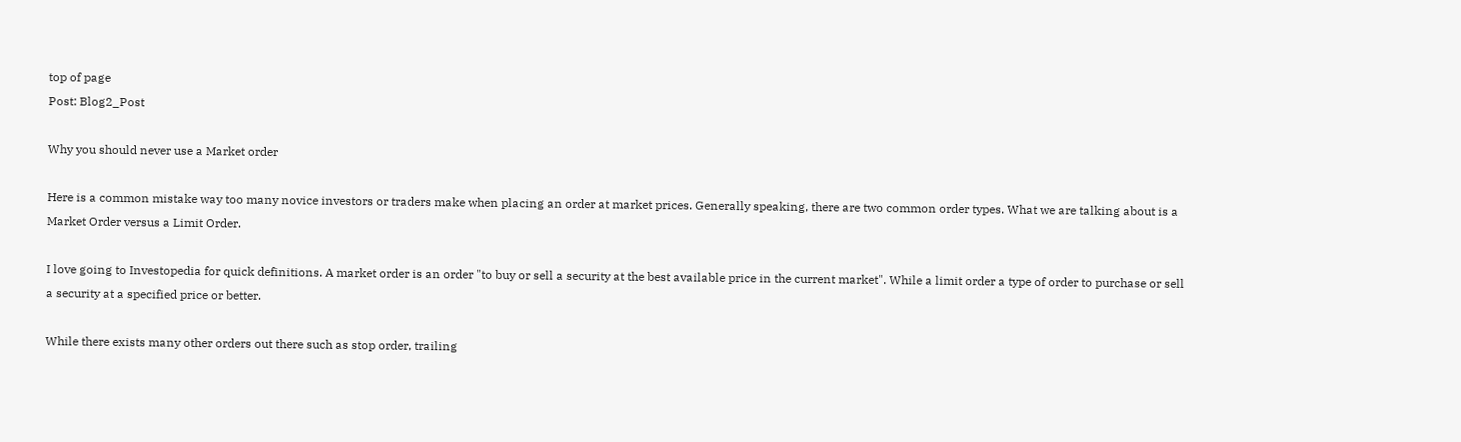top of page
Post: Blog2_Post

Why you should never use a Market order

Here is a common mistake way too many novice investors or traders make when placing an order at market prices. Generally speaking, there are two common order types. What we are talking about is a Market Order versus a Limit Order.

I love going to Investopedia for quick definitions. A market order is an order "to buy or sell a security at the best available price in the current market". While a limit order a type of order to purchase or sell a security at a specified price or better.

While there exists many other orders out there such as stop order, trailing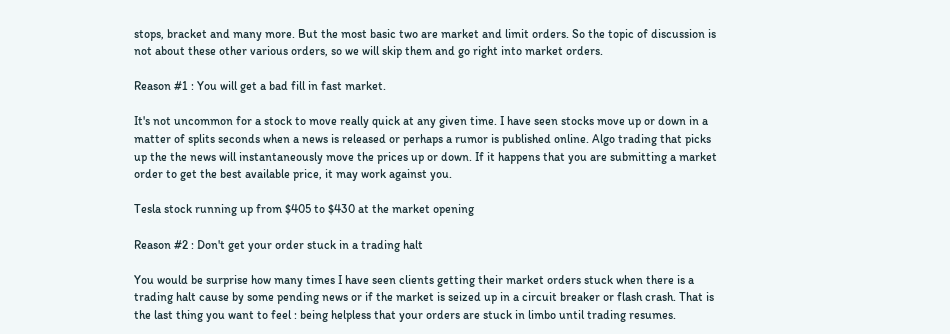stops, bracket and many more. But the most basic two are market and limit orders. So the topic of discussion is not about these other various orders, so we will skip them and go right into market orders.

Reason #1 : You will get a bad fill in fast market.

It's not uncommon for a stock to move really quick at any given time. I have seen stocks move up or down in a matter of splits seconds when a news is released or perhaps a rumor is published online. Algo trading that picks up the the news will instantaneously move the prices up or down. If it happens that you are submitting a market order to get the best available price, it may work against you.

Tesla stock running up from $405 to $430 at the market opening

Reason #2 : Don't get your order stuck in a trading halt

You would be surprise how many times I have seen clients getting their market orders stuck when there is a trading halt cause by some pending news or if the market is seized up in a circuit breaker or flash crash. That is the last thing you want to feel : being helpless that your orders are stuck in limbo until trading resumes.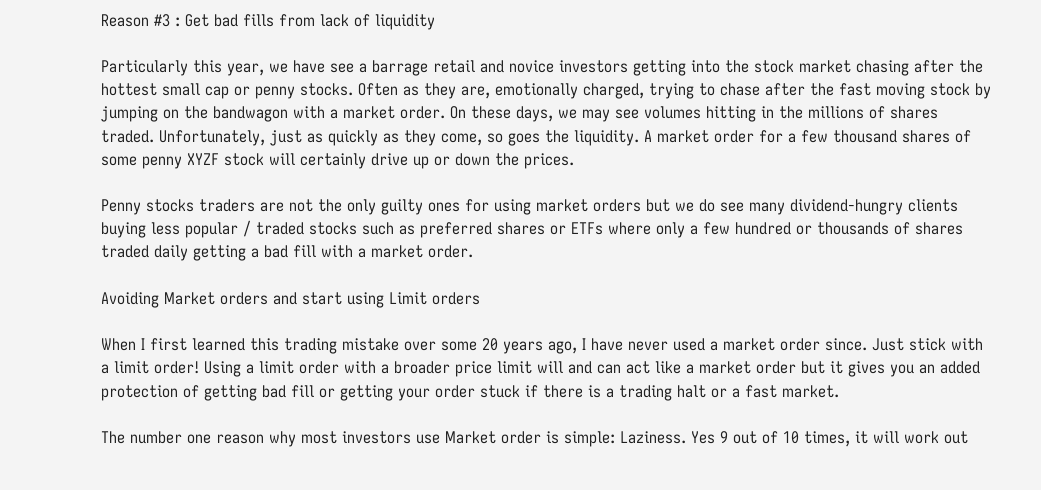Reason #3 : Get bad fills from lack of liquidity

Particularly this year, we have see a barrage retail and novice investors getting into the stock market chasing after the hottest small cap or penny stocks. Often as they are, emotionally charged, trying to chase after the fast moving stock by jumping on the bandwagon with a market order. On these days, we may see volumes hitting in the millions of shares traded. Unfortunately, just as quickly as they come, so goes the liquidity. A market order for a few thousand shares of some penny XYZF stock will certainly drive up or down the prices.

Penny stocks traders are not the only guilty ones for using market orders but we do see many dividend-hungry clients buying less popular / traded stocks such as preferred shares or ETFs where only a few hundred or thousands of shares traded daily getting a bad fill with a market order.

Avoiding Market orders and start using Limit orders

When I first learned this trading mistake over some 20 years ago, I have never used a market order since. Just stick with a limit order! Using a limit order with a broader price limit will and can act like a market order but it gives you an added protection of getting bad fill or getting your order stuck if there is a trading halt or a fast market.

The number one reason why most investors use Market order is simple: Laziness. Yes 9 out of 10 times, it will work out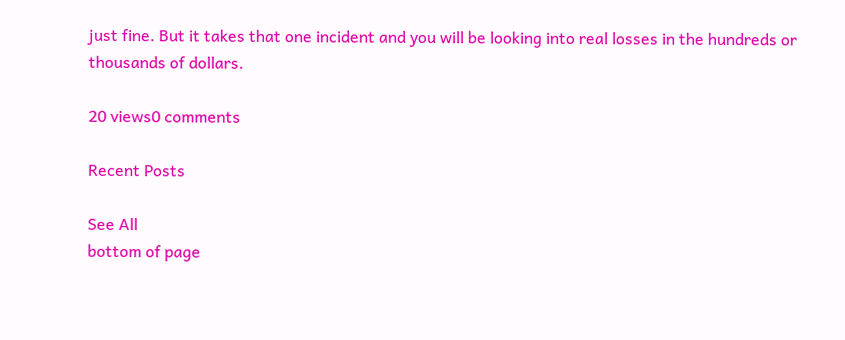just fine. But it takes that one incident and you will be looking into real losses in the hundreds or thousands of dollars.

20 views0 comments

Recent Posts

See All
bottom of page